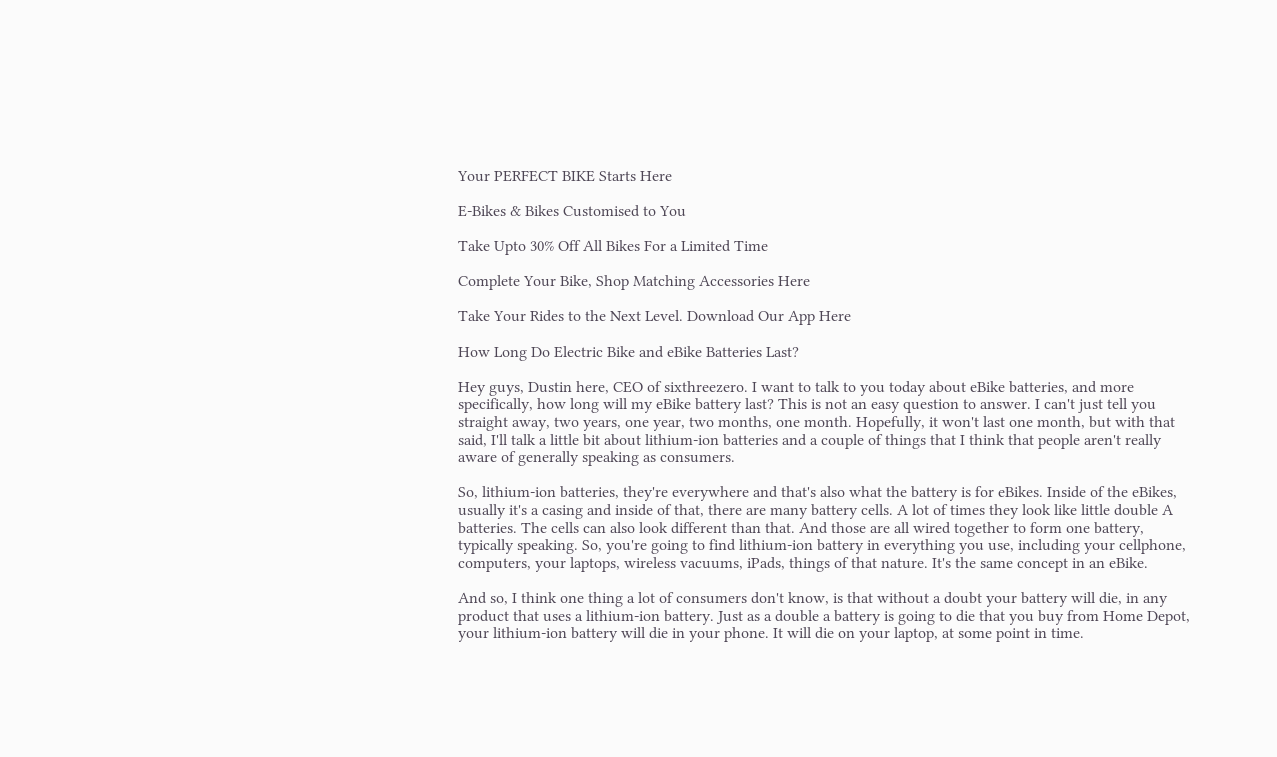Your PERFECT BIKE Starts Here

E-Bikes & Bikes Customised to You

Take Upto 30% Off All Bikes For a Limited Time

Complete Your Bike, Shop Matching Accessories Here

Take Your Rides to the Next Level. Download Our App Here

How Long Do Electric Bike and eBike Batteries Last?

Hey guys, Dustin here, CEO of sixthreezero. I want to talk to you today about eBike batteries, and more specifically, how long will my eBike battery last? This is not an easy question to answer. I can't just tell you straight away, two years, one year, two months, one month. Hopefully, it won't last one month, but with that said, I'll talk a little bit about lithium-ion batteries and a couple of things that I think that people aren't really aware of generally speaking as consumers.

So, lithium-ion batteries, they're everywhere and that's also what the battery is for eBikes. Inside of the eBikes, usually it's a casing and inside of that, there are many battery cells. A lot of times they look like little double A batteries. The cells can also look different than that. And those are all wired together to form one battery, typically speaking. So, you're going to find lithium-ion battery in everything you use, including your cellphone, computers, your laptops, wireless vacuums, iPads, things of that nature. It's the same concept in an eBike.

And so, I think one thing a lot of consumers don't know, is that without a doubt your battery will die, in any product that uses a lithium-ion battery. Just as a double a battery is going to die that you buy from Home Depot, your lithium-ion battery will die in your phone. It will die on your laptop, at some point in time.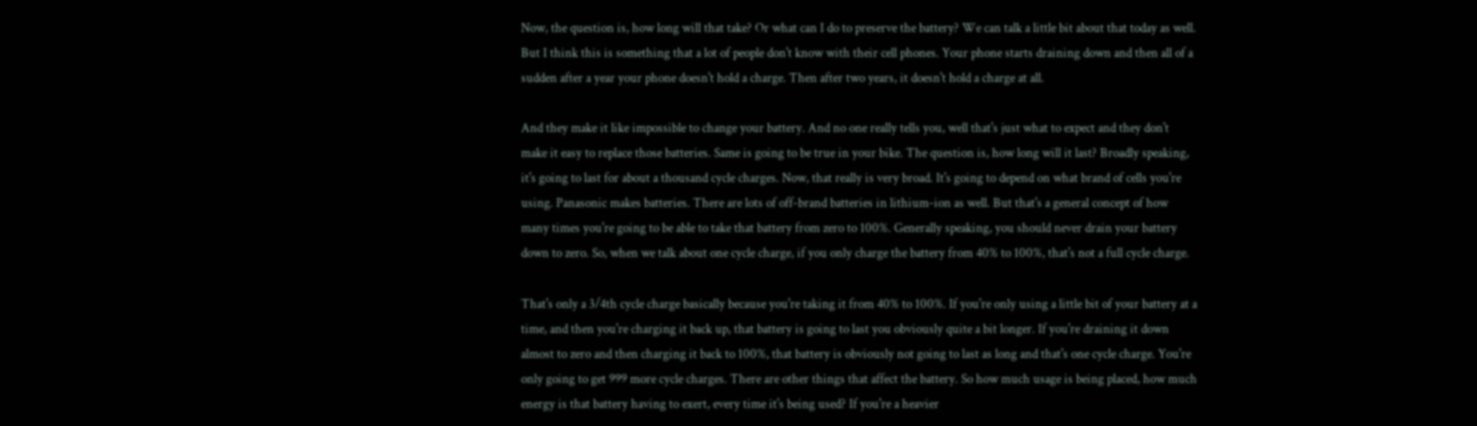Now, the question is, how long will that take? Or what can I do to preserve the battery? We can talk a little bit about that today as well. But I think this is something that a lot of people don't know with their cell phones. Your phone starts draining down and then all of a sudden after a year your phone doesn't hold a charge. Then after two years, it doesn't hold a charge at all.

And they make it like impossible to change your battery. And no one really tells you, well that's just what to expect and they don't make it easy to replace those batteries. Same is going to be true in your bike. The question is, how long will it last? Broadly speaking, it's going to last for about a thousand cycle charges. Now, that really is very broad. It's going to depend on what brand of cells you're using. Panasonic makes batteries. There are lots of off-brand batteries in lithium-ion as well. But that's a general concept of how many times you're going to be able to take that battery from zero to 100%. Generally speaking, you should never drain your battery down to zero. So, when we talk about one cycle charge, if you only charge the battery from 40% to 100%, that's not a full cycle charge.

That's only a 3/4th cycle charge basically because you're taking it from 40% to 100%. If you're only using a little bit of your battery at a time, and then you're charging it back up, that battery is going to last you obviously quite a bit longer. If you're draining it down almost to zero and then charging it back to 100%, that battery is obviously not going to last as long and that's one cycle charge. You're only going to get 999 more cycle charges. There are other things that affect the battery. So how much usage is being placed, how much energy is that battery having to exert, every time it's being used? If you're a heavier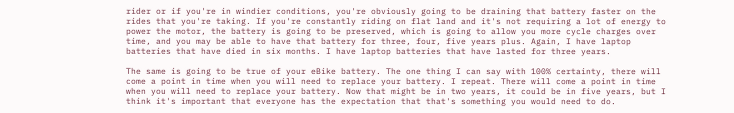rider or if you're in windier conditions, you're obviously going to be draining that battery faster on the rides that you're taking. If you're constantly riding on flat land and it's not requiring a lot of energy to power the motor, the battery is going to be preserved, which is going to allow you more cycle charges over time, and you may be able to have that battery for three, four, five years plus. Again, I have laptop batteries that have died in six months. I have laptop batteries that have lasted for three years.

The same is going to be true of your eBike battery. The one thing I can say with 100% certainty, there will come a point in time when you will need to replace your battery. I repeat. There will come a point in time when you will need to replace your battery. Now that might be in two years, it could be in five years, but I think it's important that everyone has the expectation that that's something you would need to do.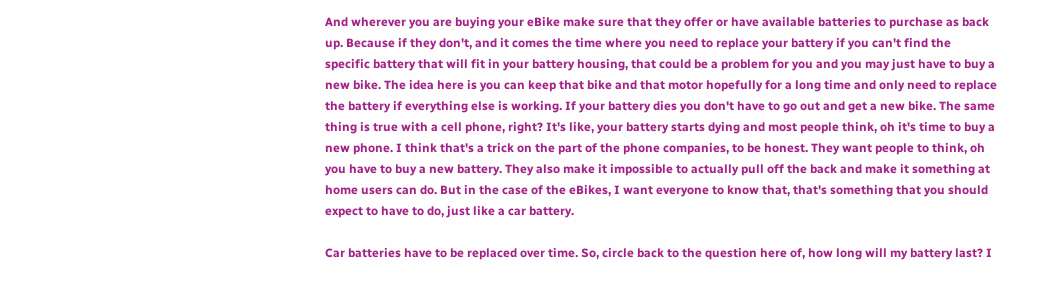And wherever you are buying your eBike make sure that they offer or have available batteries to purchase as back up. Because if they don't, and it comes the time where you need to replace your battery if you can't find the specific battery that will fit in your battery housing, that could be a problem for you and you may just have to buy a new bike. The idea here is you can keep that bike and that motor hopefully for a long time and only need to replace the battery if everything else is working. If your battery dies you don't have to go out and get a new bike. The same thing is true with a cell phone, right? It's like, your battery starts dying and most people think, oh it's time to buy a new phone. I think that's a trick on the part of the phone companies, to be honest. They want people to think, oh you have to buy a new battery. They also make it impossible to actually pull off the back and make it something at home users can do. But in the case of the eBikes, I want everyone to know that, that's something that you should expect to have to do, just like a car battery.

Car batteries have to be replaced over time. So, circle back to the question here of, how long will my battery last? I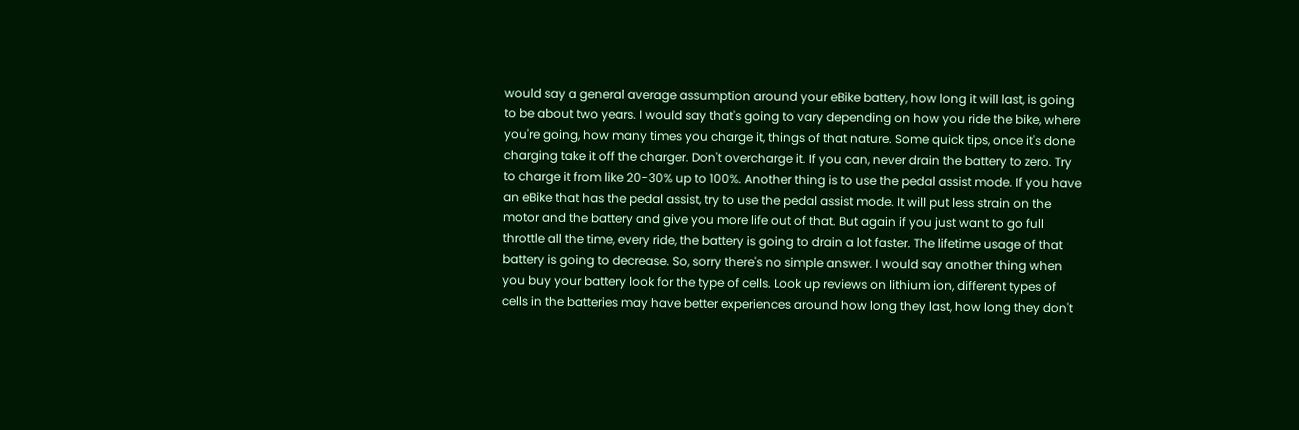would say a general average assumption around your eBike battery, how long it will last, is going to be about two years. I would say that's going to vary depending on how you ride the bike, where you're going, how many times you charge it, things of that nature. Some quick tips, once it's done charging take it off the charger. Don't overcharge it. If you can, never drain the battery to zero. Try to charge it from like 20-30% up to 100%. Another thing is to use the pedal assist mode. If you have an eBike that has the pedal assist, try to use the pedal assist mode. It will put less strain on the motor and the battery and give you more life out of that. But again if you just want to go full throttle all the time, every ride, the battery is going to drain a lot faster. The lifetime usage of that battery is going to decrease. So, sorry there's no simple answer. I would say another thing when you buy your battery look for the type of cells. Look up reviews on lithium ion, different types of cells in the batteries may have better experiences around how long they last, how long they don't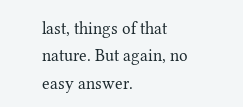last, things of that nature. But again, no easy answer.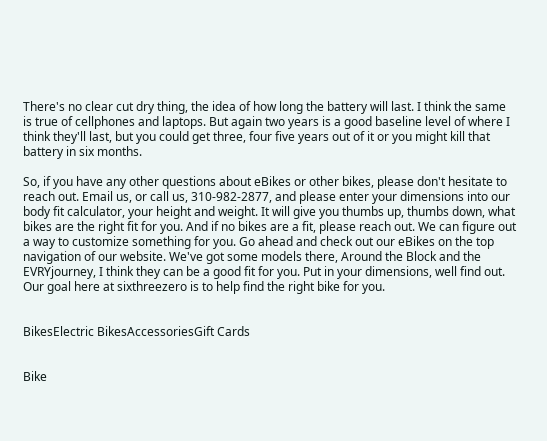There's no clear cut dry thing, the idea of how long the battery will last. I think the same is true of cellphones and laptops. But again two years is a good baseline level of where I think they'll last, but you could get three, four five years out of it or you might kill that battery in six months.

So, if you have any other questions about eBikes or other bikes, please don't hesitate to reach out. Email us, or call us, 310-982-2877, and please enter your dimensions into our body fit calculator, your height and weight. It will give you thumbs up, thumbs down, what bikes are the right fit for you. And if no bikes are a fit, please reach out. We can figure out a way to customize something for you. Go ahead and check out our eBikes on the top navigation of our website. We've got some models there, Around the Block and the EVRYjourney, I think they can be a good fit for you. Put in your dimensions, well find out. Our goal here at sixthreezero is to help find the right bike for you.


BikesElectric BikesAccessoriesGift Cards


Bike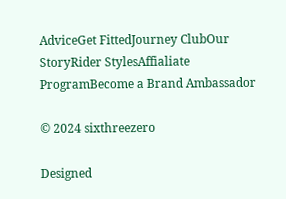AdviceGet FittedJourney ClubOur StoryRider StylesAffialiate ProgramBecome a Brand Ambassador

© 2024 sixthreezero

Designed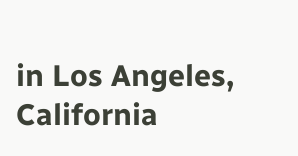in Los Angeles, California